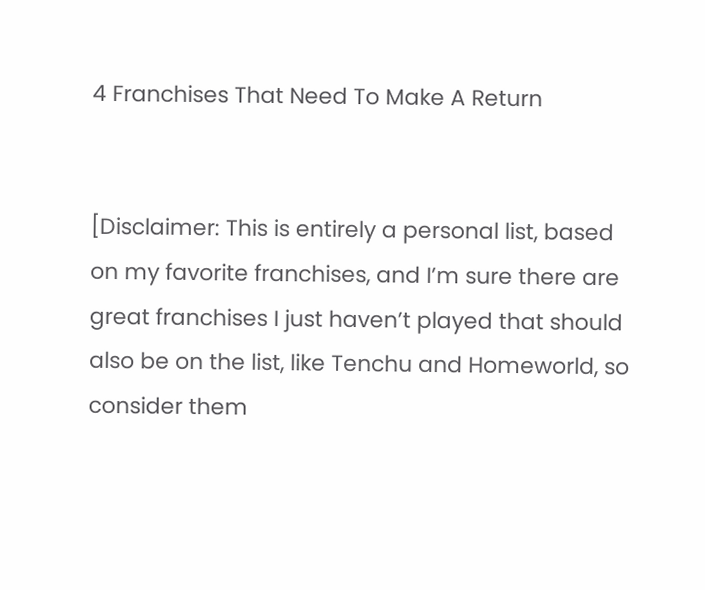4 Franchises That Need To Make A Return


[Disclaimer: This is entirely a personal list, based on my favorite franchises, and I’m sure there are great franchises I just haven’t played that should also be on the list, like Tenchu and Homeworld, so consider them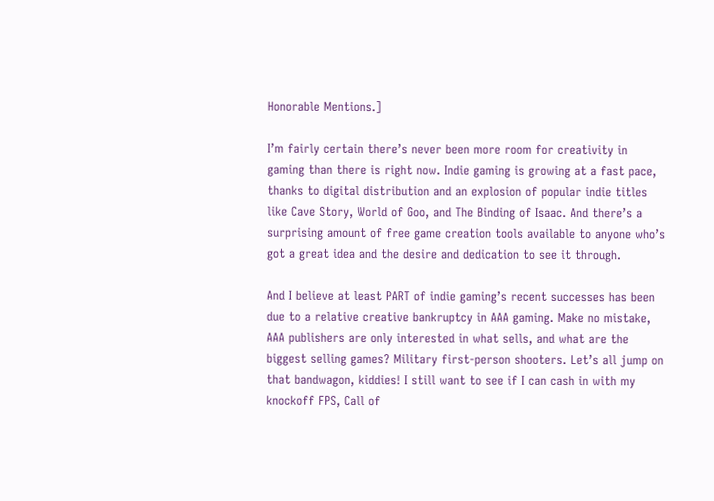Honorable Mentions.]

I’m fairly certain there’s never been more room for creativity in gaming than there is right now. Indie gaming is growing at a fast pace, thanks to digital distribution and an explosion of popular indie titles like Cave Story, World of Goo, and The Binding of Isaac. And there’s a surprising amount of free game creation tools available to anyone who’s got a great idea and the desire and dedication to see it through.

And I believe at least PART of indie gaming’s recent successes has been due to a relative creative bankruptcy in AAA gaming. Make no mistake, AAA publishers are only interested in what sells, and what are the biggest selling games? Military first-person shooters. Let’s all jump on that bandwagon, kiddies! I still want to see if I can cash in with my knockoff FPS, Call of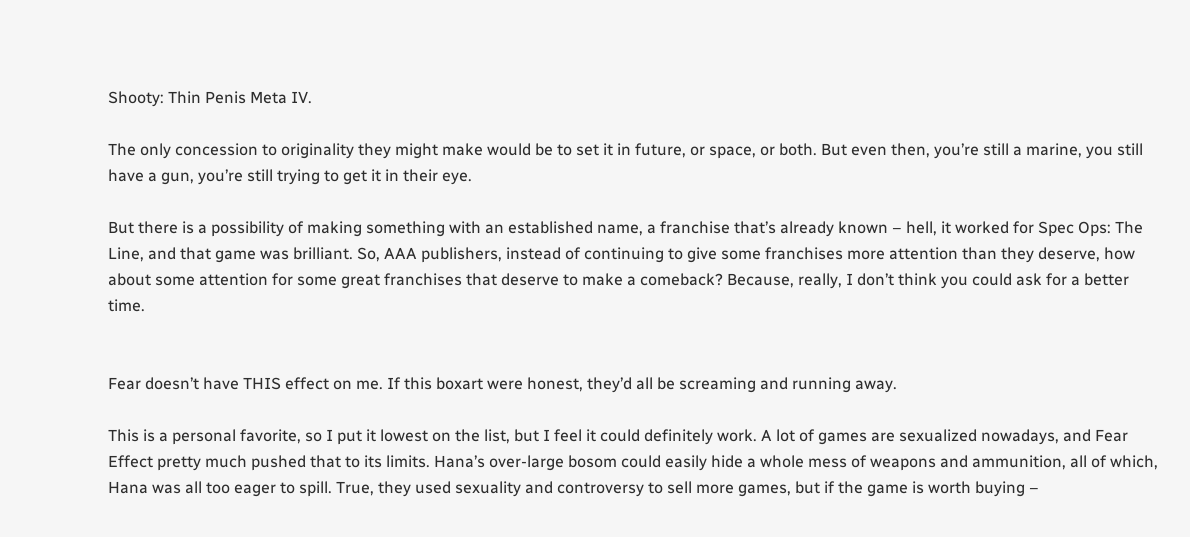Shooty: Thin Penis Meta IV.

The only concession to originality they might make would be to set it in future, or space, or both. But even then, you’re still a marine, you still have a gun, you’re still trying to get it in their eye.

But there is a possibility of making something with an established name, a franchise that’s already known – hell, it worked for Spec Ops: The Line, and that game was brilliant. So, AAA publishers, instead of continuing to give some franchises more attention than they deserve, how about some attention for some great franchises that deserve to make a comeback? Because, really, I don’t think you could ask for a better time.


Fear doesn’t have THIS effect on me. If this boxart were honest, they’d all be screaming and running away.

This is a personal favorite, so I put it lowest on the list, but I feel it could definitely work. A lot of games are sexualized nowadays, and Fear Effect pretty much pushed that to its limits. Hana’s over-large bosom could easily hide a whole mess of weapons and ammunition, all of which, Hana was all too eager to spill. True, they used sexuality and controversy to sell more games, but if the game is worth buying –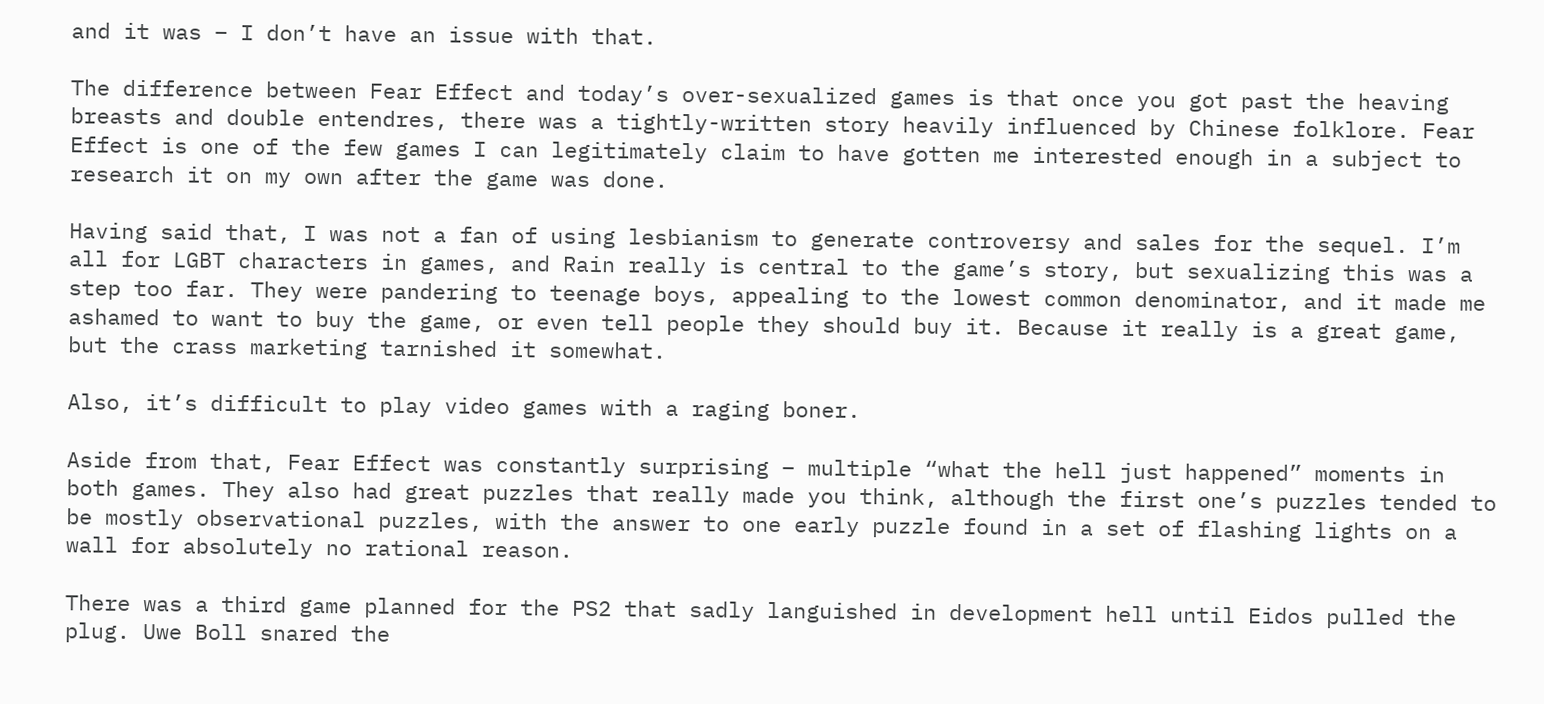and it was – I don’t have an issue with that.

The difference between Fear Effect and today’s over-sexualized games is that once you got past the heaving breasts and double entendres, there was a tightly-written story heavily influenced by Chinese folklore. Fear Effect is one of the few games I can legitimately claim to have gotten me interested enough in a subject to research it on my own after the game was done.

Having said that, I was not a fan of using lesbianism to generate controversy and sales for the sequel. I’m all for LGBT characters in games, and Rain really is central to the game’s story, but sexualizing this was a step too far. They were pandering to teenage boys, appealing to the lowest common denominator, and it made me ashamed to want to buy the game, or even tell people they should buy it. Because it really is a great game, but the crass marketing tarnished it somewhat.

Also, it’s difficult to play video games with a raging boner.

Aside from that, Fear Effect was constantly surprising – multiple “what the hell just happened” moments in both games. They also had great puzzles that really made you think, although the first one’s puzzles tended to be mostly observational puzzles, with the answer to one early puzzle found in a set of flashing lights on a wall for absolutely no rational reason.

There was a third game planned for the PS2 that sadly languished in development hell until Eidos pulled the plug. Uwe Boll snared the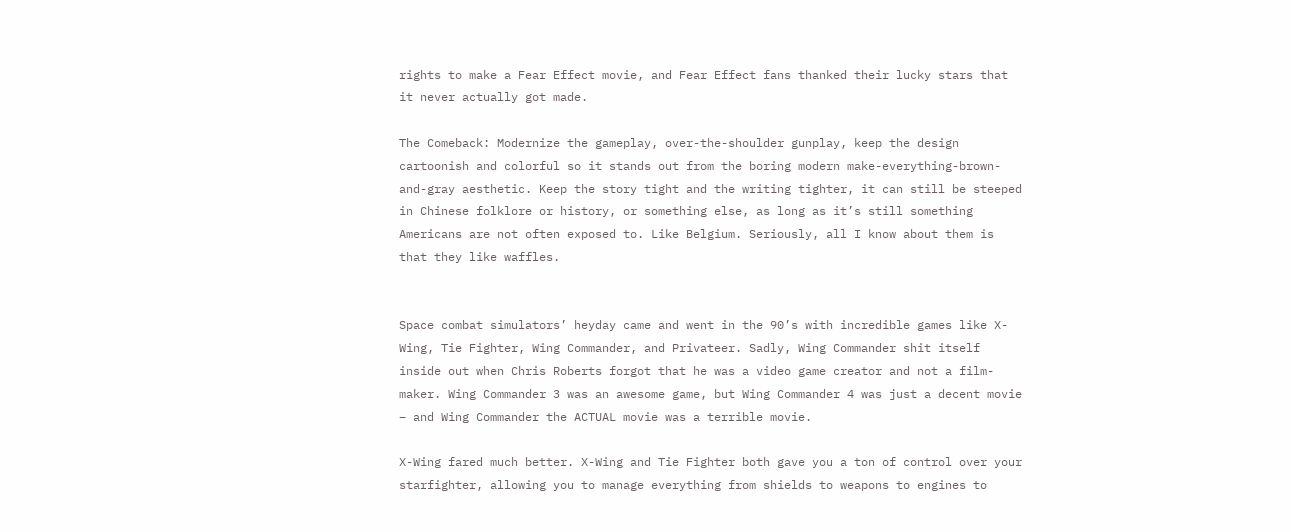rights to make a Fear Effect movie, and Fear Effect fans thanked their lucky stars that it never actually got made.

The Comeback: Modernize the gameplay, over-the-shoulder gunplay, keep the design cartoonish and colorful so it stands out from the boring modern make-everything-brown-and-gray aesthetic. Keep the story tight and the writing tighter, it can still be steeped in Chinese folklore or history, or something else, as long as it’s still something Americans are not often exposed to. Like Belgium. Seriously, all I know about them is that they like waffles.


Space combat simulators’ heyday came and went in the 90’s with incredible games like X-Wing, Tie Fighter, Wing Commander, and Privateer. Sadly, Wing Commander shit itself inside out when Chris Roberts forgot that he was a video game creator and not a film-maker. Wing Commander 3 was an awesome game, but Wing Commander 4 was just a decent movie – and Wing Commander the ACTUAL movie was a terrible movie.

X-Wing fared much better. X-Wing and Tie Fighter both gave you a ton of control over your starfighter, allowing you to manage everything from shields to weapons to engines to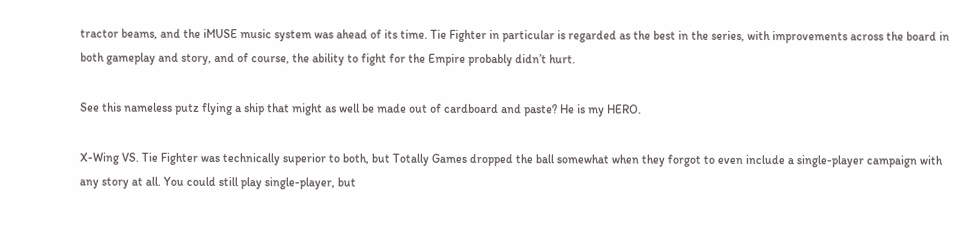tractor beams, and the iMUSE music system was ahead of its time. Tie Fighter in particular is regarded as the best in the series, with improvements across the board in both gameplay and story, and of course, the ability to fight for the Empire probably didn’t hurt.

See this nameless putz flying a ship that might as well be made out of cardboard and paste? He is my HERO.

X-Wing VS. Tie Fighter was technically superior to both, but Totally Games dropped the ball somewhat when they forgot to even include a single-player campaign with any story at all. You could still play single-player, but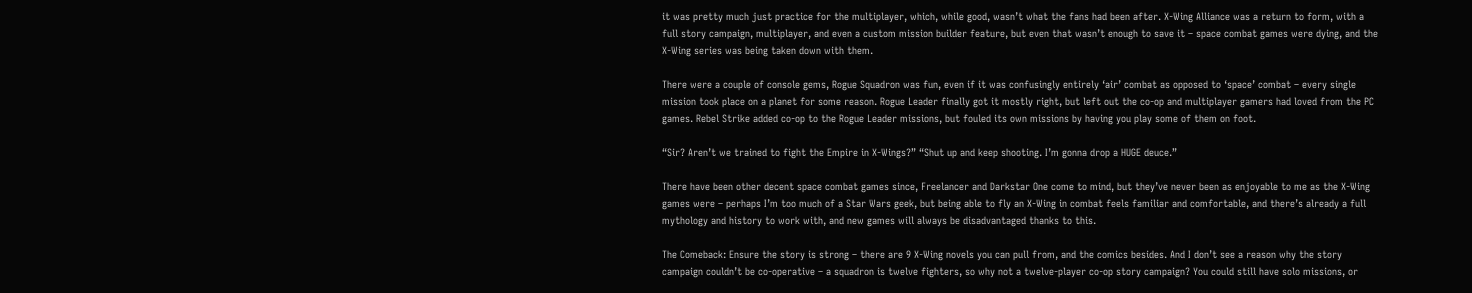it was pretty much just practice for the multiplayer, which, while good, wasn’t what the fans had been after. X-Wing Alliance was a return to form, with a full story campaign, multiplayer, and even a custom mission builder feature, but even that wasn’t enough to save it – space combat games were dying, and the X-Wing series was being taken down with them.

There were a couple of console gems, Rogue Squadron was fun, even if it was confusingly entirely ‘air’ combat as opposed to ‘space’ combat – every single mission took place on a planet for some reason. Rogue Leader finally got it mostly right, but left out the co-op and multiplayer gamers had loved from the PC games. Rebel Strike added co-op to the Rogue Leader missions, but fouled its own missions by having you play some of them on foot.

“Sir? Aren’t we trained to fight the Empire in X-Wings?” “Shut up and keep shooting. I’m gonna drop a HUGE deuce.”

There have been other decent space combat games since, Freelancer and Darkstar One come to mind, but they’ve never been as enjoyable to me as the X-Wing games were – perhaps I’m too much of a Star Wars geek, but being able to fly an X-Wing in combat feels familiar and comfortable, and there’s already a full mythology and history to work with, and new games will always be disadvantaged thanks to this.

The Comeback: Ensure the story is strong – there are 9 X-Wing novels you can pull from, and the comics besides. And I don’t see a reason why the story campaign couldn’t be co-operative – a squadron is twelve fighters, so why not a twelve-player co-op story campaign? You could still have solo missions, or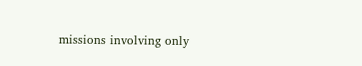missions involving only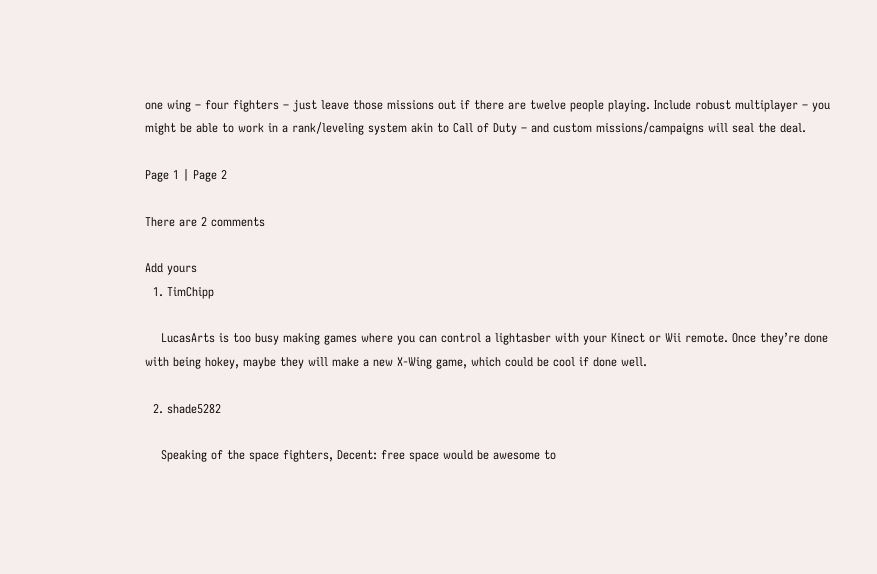one wing – four fighters – just leave those missions out if there are twelve people playing. Include robust multiplayer – you might be able to work in a rank/leveling system akin to Call of Duty – and custom missions/campaigns will seal the deal.

Page 1 | Page 2

There are 2 comments

Add yours
  1. TimChipp

    LucasArts is too busy making games where you can control a lightasber with your Kinect or Wii remote. Once they’re done with being hokey, maybe they will make a new X-Wing game, which could be cool if done well.

  2. shade5282

    Speaking of the space fighters, Decent: free space would be awesome to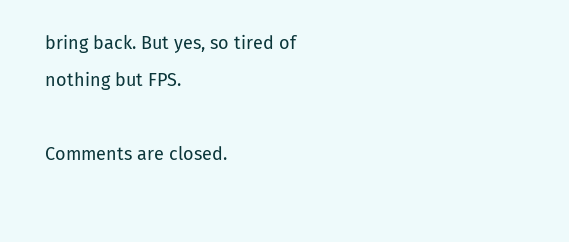bring back. But yes, so tired of nothing but FPS.

Comments are closed.